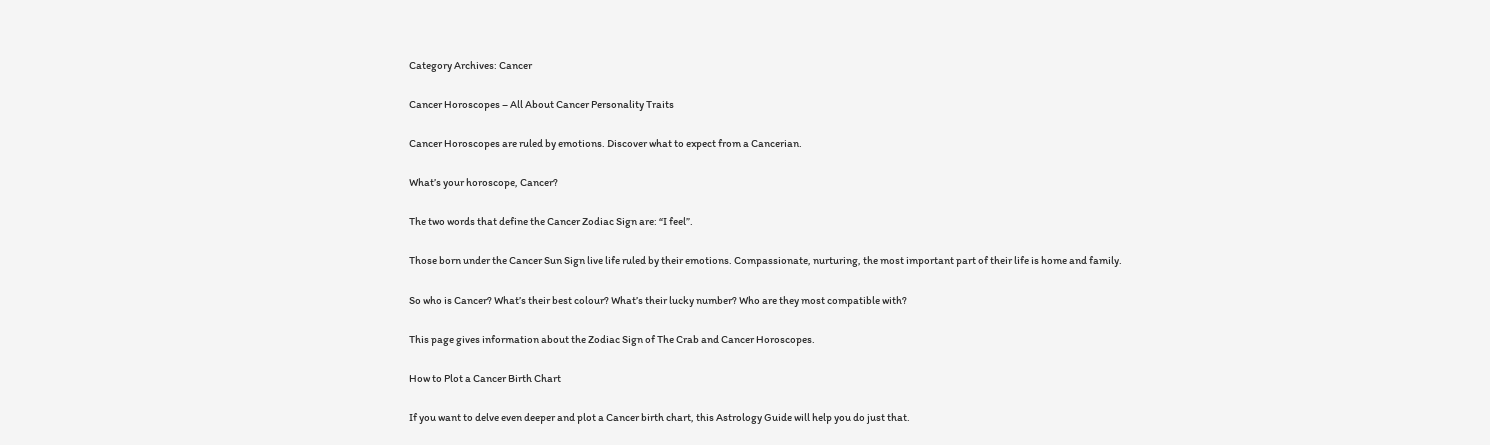Category Archives: Cancer

Cancer Horoscopes – All About Cancer Personality Traits

Cancer Horoscopes are ruled by emotions. Discover what to expect from a Cancerian.

What’s your horoscope, Cancer?

The two words that define the Cancer Zodiac Sign are: “I feel”.

Those born under the Cancer Sun Sign live life ruled by their emotions. Compassionate, nurturing, the most important part of their life is home and family.

So who is Cancer? What’s their best colour? What’s their lucky number? Who are they most compatible with?

This page gives information about the Zodiac Sign of The Crab and Cancer Horoscopes.

How to Plot a Cancer Birth Chart

If you want to delve even deeper and plot a Cancer birth chart, this Astrology Guide will help you do just that.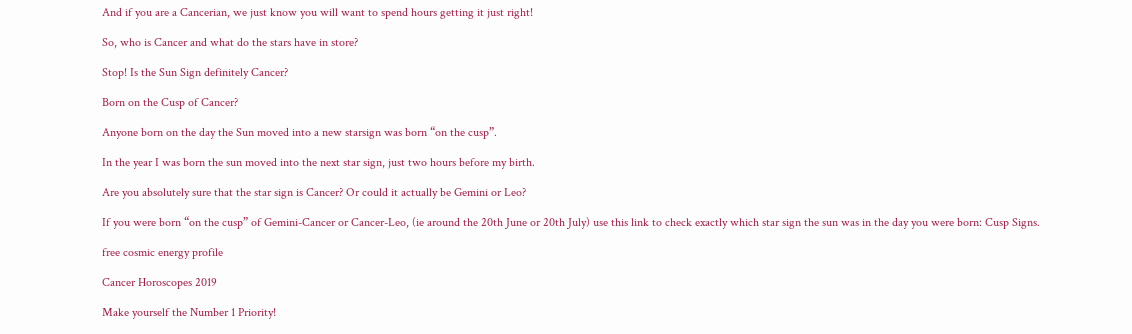And if you are a Cancerian, we just know you will want to spend hours getting it just right!

So, who is Cancer and what do the stars have in store?

Stop! Is the Sun Sign definitely Cancer?

Born on the Cusp of Cancer?

Anyone born on the day the Sun moved into a new starsign was born “on the cusp”.

In the year I was born the sun moved into the next star sign, just two hours before my birth.

Are you absolutely sure that the star sign is Cancer? Or could it actually be Gemini or Leo?

If you were born “on the cusp” of Gemini-Cancer or Cancer-Leo, (ie around the 20th June or 20th July) use this link to check exactly which star sign the sun was in the day you were born: Cusp Signs.

free cosmic energy profile

Cancer Horoscopes 2019

Make yourself the Number 1 Priority!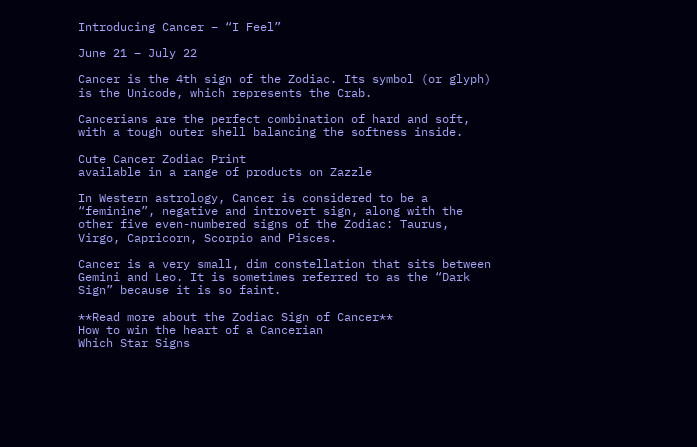Introducing Cancer – “I Feel”

June 21 – July 22

Cancer is the 4th sign of the Zodiac. Its symbol (or glyph) is the Unicode, which represents the Crab.

Cancerians are the perfect combination of hard and soft, with a tough outer shell balancing the softness inside.

Cute Cancer Zodiac Print
available in a range of products on Zazzle

In Western astrology, Cancer is considered to be a “feminine”, negative and introvert sign, along with the other five even-numbered signs of the Zodiac: Taurus, Virgo, Capricorn, Scorpio and Pisces.

Cancer is a very small, dim constellation that sits between Gemini and Leo. It is sometimes referred to as the “Dark Sign” because it is so faint.

**Read more about the Zodiac Sign of Cancer**
How to win the heart of a Cancerian
Which Star Signs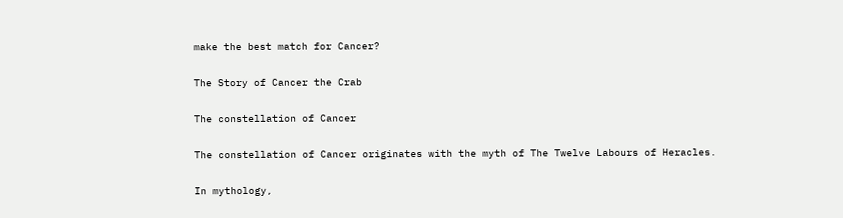make the best match for Cancer?

The Story of Cancer the Crab

The constellation of Cancer

The constellation of Cancer originates with the myth of The Twelve Labours of Heracles.

In mythology,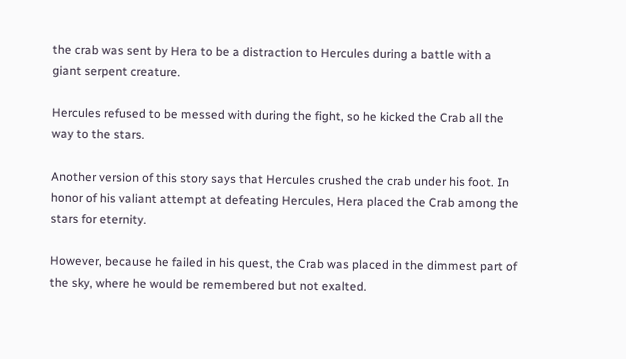the crab was sent by Hera to be a distraction to Hercules during a battle with a giant serpent creature.

Hercules refused to be messed with during the fight, so he kicked the Crab all the way to the stars.

Another version of this story says that Hercules crushed the crab under his foot. In honor of his valiant attempt at defeating Hercules, Hera placed the Crab among the stars for eternity.

However, because he failed in his quest, the Crab was placed in the dimmest part of the sky, where he would be remembered but not exalted.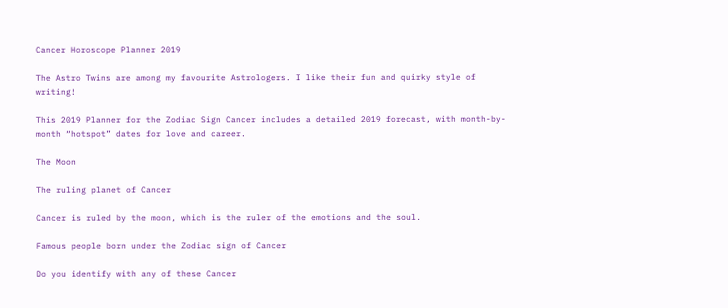Cancer Horoscope Planner 2019

The Astro Twins are among my favourite Astrologers. I like their fun and quirky style of writing!

This 2019 Planner for the Zodiac Sign Cancer includes a detailed 2019 forecast, with month-by-month “hotspot” dates for love and career.

The Moon

The ruling planet of Cancer

Cancer is ruled by the moon, which is the ruler of the emotions and the soul.

Famous people born under the Zodiac sign of Cancer

Do you identify with any of these Cancer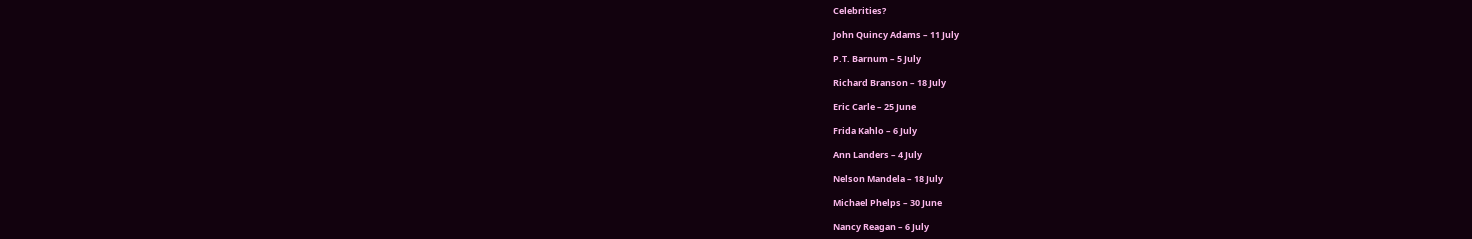Celebrities?

John Quincy Adams – 11 July

P.T. Barnum – 5 July

Richard Branson – 18 July

Eric Carle – 25 June

Frida Kahlo – 6 July

Ann Landers – 4 July

Nelson Mandela – 18 July

Michael Phelps – 30 June

Nancy Reagan – 6 July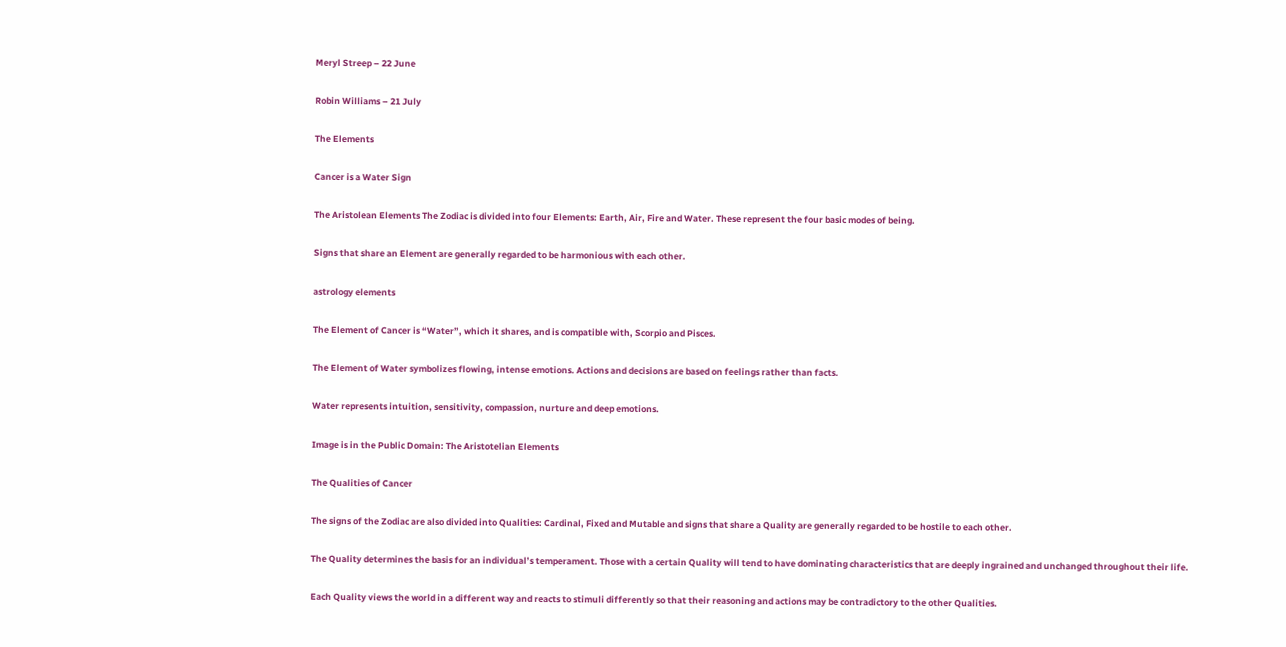Meryl Streep – 22 June

Robin Williams – 21 July

The Elements

Cancer is a Water Sign

The Aristolean Elements The Zodiac is divided into four Elements: Earth, Air, Fire and Water. These represent the four basic modes of being.

Signs that share an Element are generally regarded to be harmonious with each other.

astrology elements

The Element of Cancer is “Water”, which it shares, and is compatible with, Scorpio and Pisces.

The Element of Water symbolizes flowing, intense emotions. Actions and decisions are based on feelings rather than facts.

Water represents intuition, sensitivity, compassion, nurture and deep emotions.

Image is in the Public Domain: The Aristotelian Elements

The Qualities of Cancer

The signs of the Zodiac are also divided into Qualities: Cardinal, Fixed and Mutable and signs that share a Quality are generally regarded to be hostile to each other.

The Quality determines the basis for an individual’s temperament. Those with a certain Quality will tend to have dominating characteristics that are deeply ingrained and unchanged throughout their life.

Each Quality views the world in a different way and reacts to stimuli differently so that their reasoning and actions may be contradictory to the other Qualities.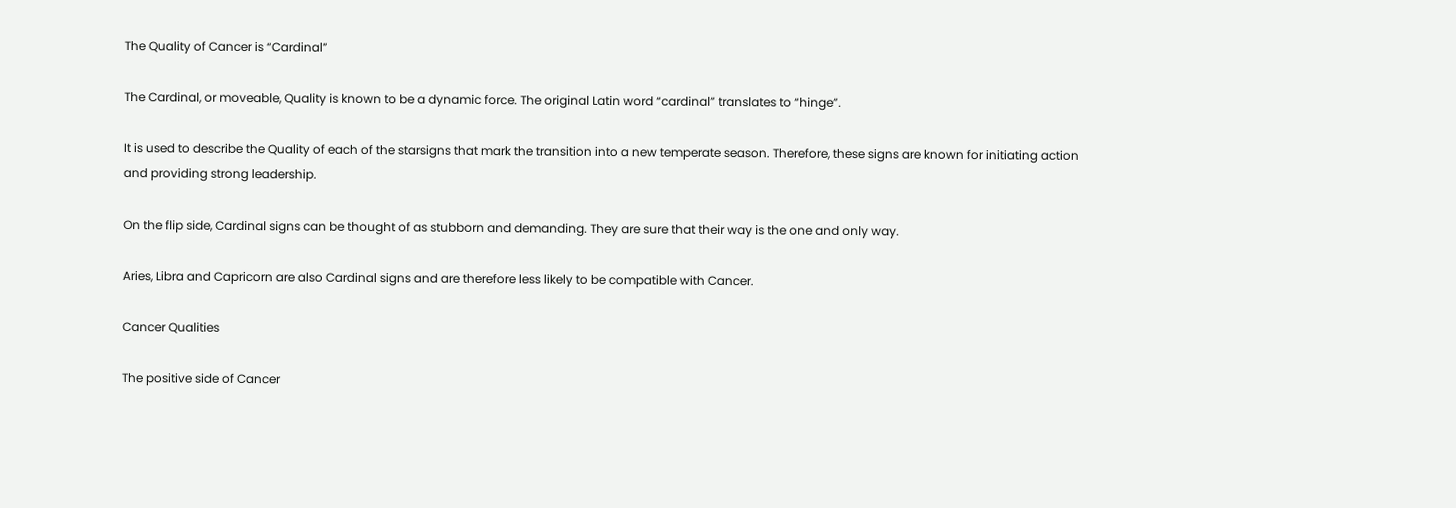The Quality of Cancer is “Cardinal”

The Cardinal, or moveable, Quality is known to be a dynamic force. The original Latin word “cardinal” translates to “hinge”.

It is used to describe the Quality of each of the starsigns that mark the transition into a new temperate season. Therefore, these signs are known for initiating action and providing strong leadership.

On the flip side, Cardinal signs can be thought of as stubborn and demanding. They are sure that their way is the one and only way.

Aries, Libra and Capricorn are also Cardinal signs and are therefore less likely to be compatible with Cancer.

Cancer Qualities

The positive side of Cancer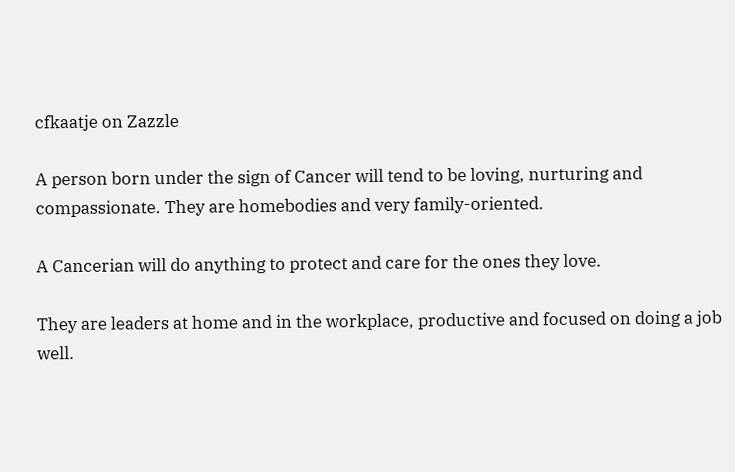cfkaatje on Zazzle

A person born under the sign of Cancer will tend to be loving, nurturing and compassionate. They are homebodies and very family-oriented.

A Cancerian will do anything to protect and care for the ones they love.

They are leaders at home and in the workplace, productive and focused on doing a job well.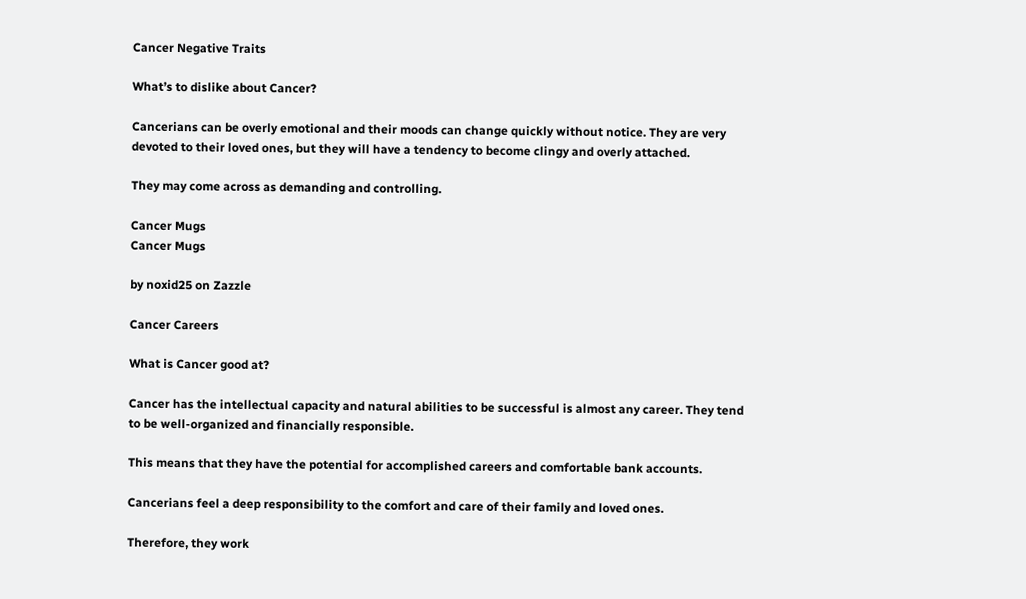Cancer Negative Traits

What’s to dislike about Cancer?

Cancerians can be overly emotional and their moods can change quickly without notice. They are very devoted to their loved ones, but they will have a tendency to become clingy and overly attached.

They may come across as demanding and controlling.

Cancer Mugs
Cancer Mugs

by noxid25 on Zazzle

Cancer Careers

What is Cancer good at?

Cancer has the intellectual capacity and natural abilities to be successful is almost any career. They tend to be well-organized and financially responsible.

This means that they have the potential for accomplished careers and comfortable bank accounts.

Cancerians feel a deep responsibility to the comfort and care of their family and loved ones.

Therefore, they work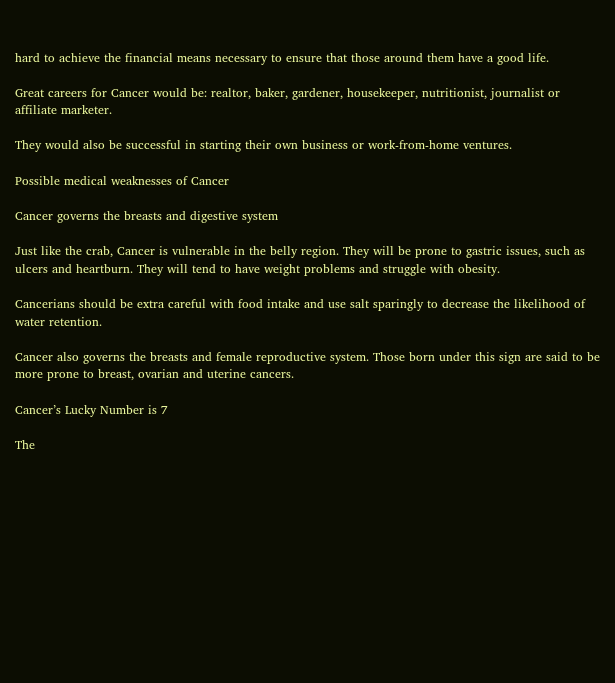hard to achieve the financial means necessary to ensure that those around them have a good life.

Great careers for Cancer would be: realtor, baker, gardener, housekeeper, nutritionist, journalist or affiliate marketer.

They would also be successful in starting their own business or work-from-home ventures.

Possible medical weaknesses of Cancer

Cancer governs the breasts and digestive system

Just like the crab, Cancer is vulnerable in the belly region. They will be prone to gastric issues, such as ulcers and heartburn. They will tend to have weight problems and struggle with obesity.

Cancerians should be extra careful with food intake and use salt sparingly to decrease the likelihood of water retention.

Cancer also governs the breasts and female reproductive system. Those born under this sign are said to be more prone to breast, ovarian and uterine cancers.

Cancer’s Lucky Number is 7

The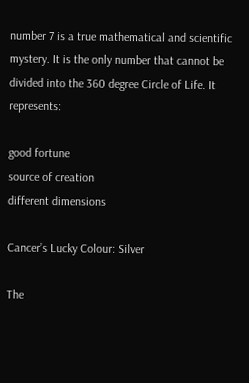number 7 is a true mathematical and scientific mystery. It is the only number that cannot be divided into the 360 degree Circle of Life. It represents:

good fortune
source of creation
different dimensions

Cancer’s Lucky Colour: Silver

The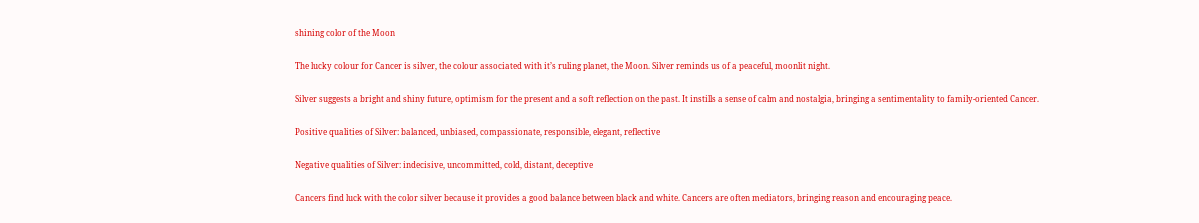shining color of the Moon

The lucky colour for Cancer is silver, the colour associated with it’s ruling planet, the Moon. Silver reminds us of a peaceful, moonlit night.

Silver suggests a bright and shiny future, optimism for the present and a soft reflection on the past. It instills a sense of calm and nostalgia, bringing a sentimentality to family-oriented Cancer.

Positive qualities of Silver: balanced, unbiased, compassionate, responsible, elegant, reflective

Negative qualities of Silver: indecisive, uncommitted, cold, distant, deceptive

Cancers find luck with the color silver because it provides a good balance between black and white. Cancers are often mediators, bringing reason and encouraging peace.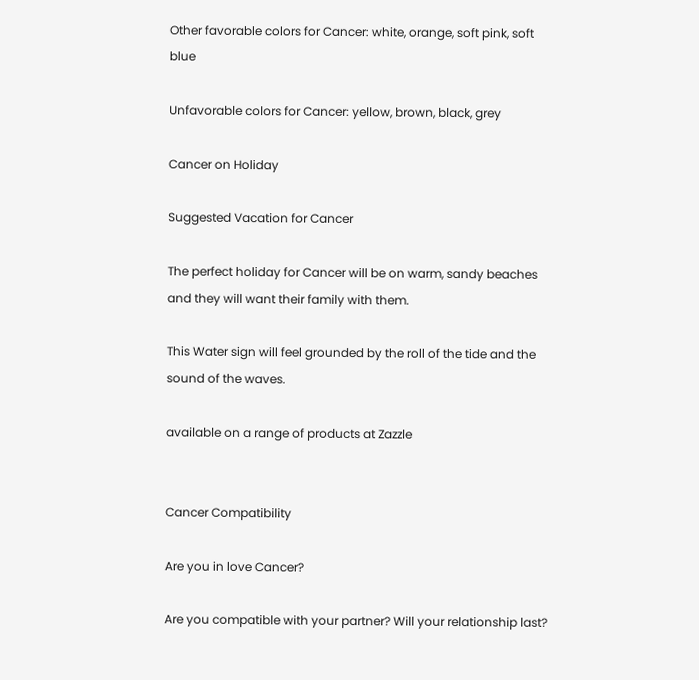Other favorable colors for Cancer: white, orange, soft pink, soft blue

Unfavorable colors for Cancer: yellow, brown, black, grey

Cancer on Holiday

Suggested Vacation for Cancer

The perfect holiday for Cancer will be on warm, sandy beaches and they will want their family with them.

This Water sign will feel grounded by the roll of the tide and the sound of the waves.

available on a range of products at Zazzle


Cancer Compatibility

Are you in love Cancer?

Are you compatible with your partner? Will your relationship last?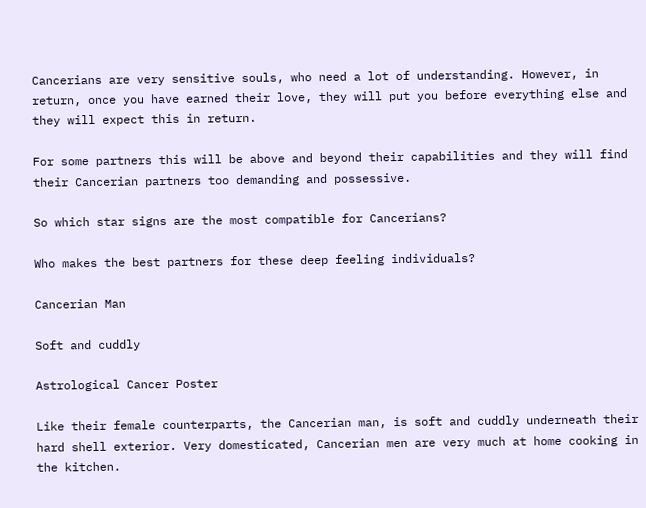Cancerians are very sensitive souls, who need a lot of understanding. However, in return, once you have earned their love, they will put you before everything else and they will expect this in return.

For some partners this will be above and beyond their capabilities and they will find their Cancerian partners too demanding and possessive.

So which star signs are the most compatible for Cancerians?

Who makes the best partners for these deep feeling individuals?

Cancerian Man

Soft and cuddly

Astrological Cancer Poster

Like their female counterparts, the Cancerian man, is soft and cuddly underneath their hard shell exterior. Very domesticated, Cancerian men are very much at home cooking in the kitchen.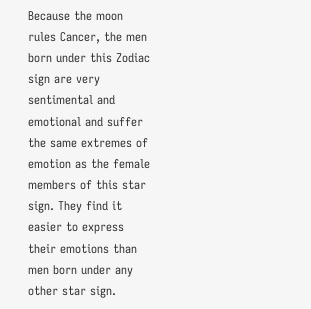Because the moon rules Cancer, the men born under this Zodiac sign are very sentimental and emotional and suffer the same extremes of emotion as the female members of this star sign. They find it easier to express their emotions than men born under any other star sign.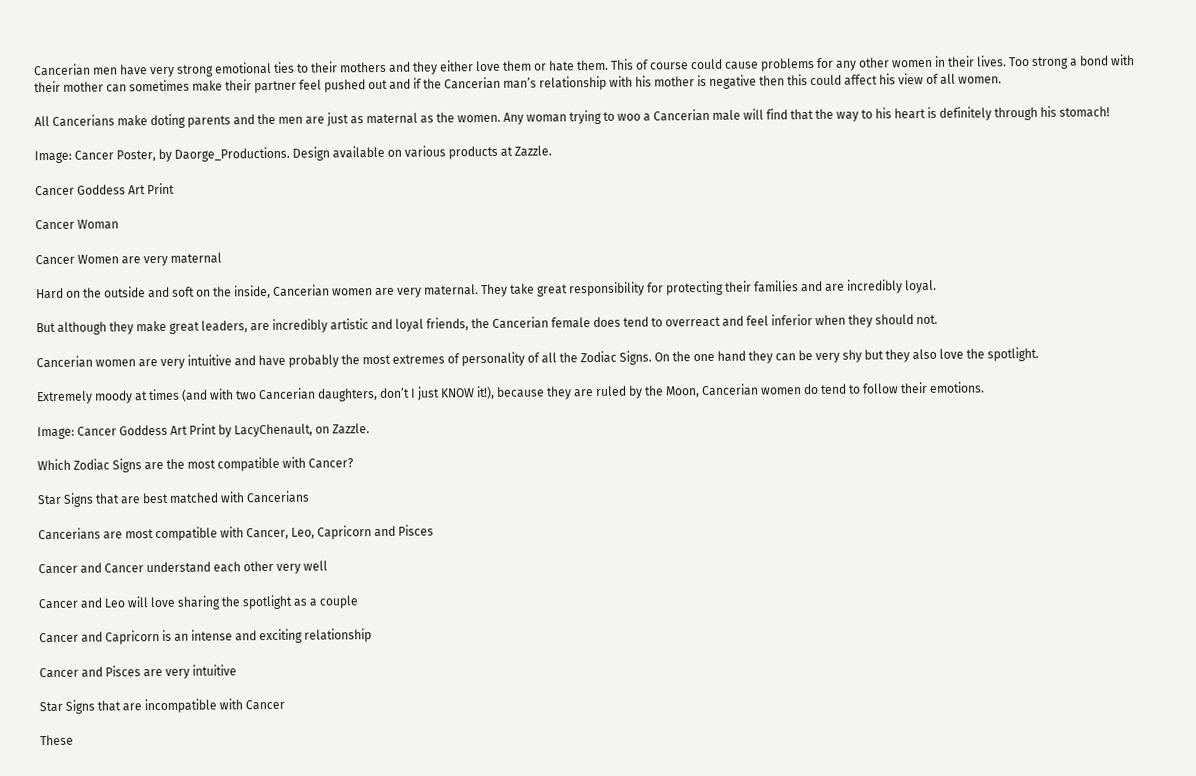Cancerian men have very strong emotional ties to their mothers and they either love them or hate them. This of course could cause problems for any other women in their lives. Too strong a bond with their mother can sometimes make their partner feel pushed out and if the Cancerian man’s relationship with his mother is negative then this could affect his view of all women.

All Cancerians make doting parents and the men are just as maternal as the women. Any woman trying to woo a Cancerian male will find that the way to his heart is definitely through his stomach!

Image: Cancer Poster, by Daorge_Productions. Design available on various products at Zazzle.

Cancer Goddess Art Print

Cancer Woman

Cancer Women are very maternal

Hard on the outside and soft on the inside, Cancerian women are very maternal. They take great responsibility for protecting their families and are incredibly loyal.

But although they make great leaders, are incredibly artistic and loyal friends, the Cancerian female does tend to overreact and feel inferior when they should not.

Cancerian women are very intuitive and have probably the most extremes of personality of all the Zodiac Signs. On the one hand they can be very shy but they also love the spotlight.

Extremely moody at times (and with two Cancerian daughters, don’t I just KNOW it!), because they are ruled by the Moon, Cancerian women do tend to follow their emotions.

Image: Cancer Goddess Art Print by LacyChenault, on Zazzle.

Which Zodiac Signs are the most compatible with Cancer?

Star Signs that are best matched with Cancerians

Cancerians are most compatible with Cancer, Leo, Capricorn and Pisces

Cancer and Cancer understand each other very well

Cancer and Leo will love sharing the spotlight as a couple

Cancer and Capricorn is an intense and exciting relationship

Cancer and Pisces are very intuitive

Star Signs that are incompatible with Cancer

These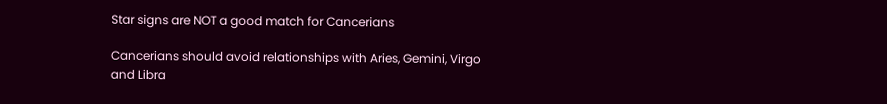Star signs are NOT a good match for Cancerians

Cancerians should avoid relationships with Aries, Gemini, Virgo and Libra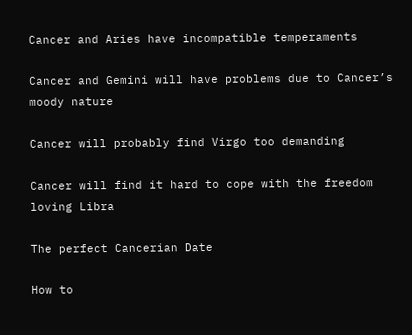Cancer and Aries have incompatible temperaments

Cancer and Gemini will have problems due to Cancer’s moody nature

Cancer will probably find Virgo too demanding

Cancer will find it hard to cope with the freedom loving Libra

The perfect Cancerian Date

How to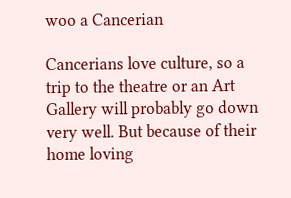woo a Cancerian

Cancerians love culture, so a trip to the theatre or an Art Gallery will probably go down very well. But because of their home loving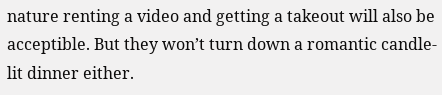nature renting a video and getting a takeout will also be acceptible. But they won’t turn down a romantic candle-lit dinner either.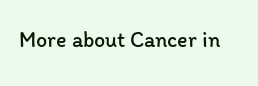More about Cancer in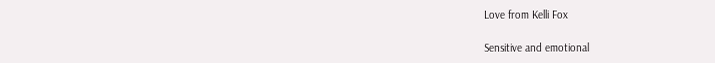Love from Kelli Fox

Sensitive and emotional